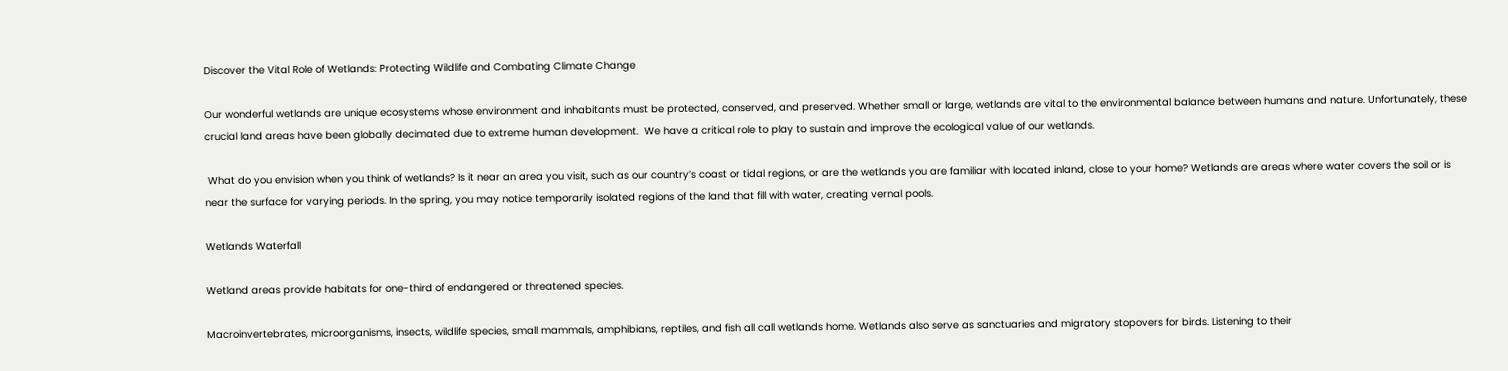Discover the Vital Role of Wetlands: Protecting Wildlife and Combating Climate Change

Our wonderful wetlands are unique ecosystems whose environment and inhabitants must be protected, conserved, and preserved. Whether small or large, wetlands are vital to the environmental balance between humans and nature. Unfortunately, these crucial land areas have been globally decimated due to extreme human development.  We have a critical role to play to sustain and improve the ecological value of our wetlands.

 What do you envision when you think of wetlands? Is it near an area you visit, such as our country’s coast or tidal regions, or are the wetlands you are familiar with located inland, close to your home? Wetlands are areas where water covers the soil or is near the surface for varying periods. In the spring, you may notice temporarily isolated regions of the land that fill with water, creating vernal pools.

Wetlands Waterfall

Wetland areas provide habitats for one-third of endangered or threatened species.

Macroinvertebrates, microorganisms, insects, wildlife species, small mammals, amphibians, reptiles, and fish all call wetlands home. Wetlands also serve as sanctuaries and migratory stopovers for birds. Listening to their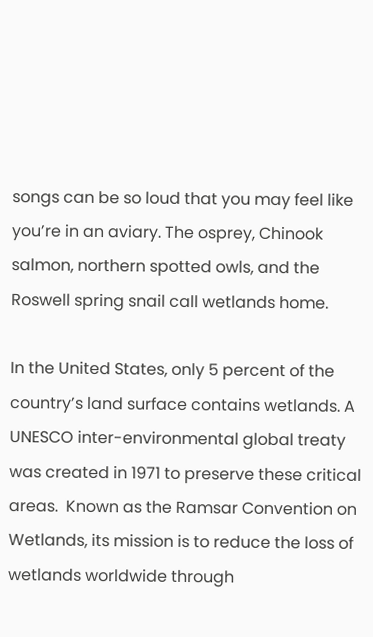songs can be so loud that you may feel like you’re in an aviary. The osprey, Chinook salmon, northern spotted owls, and the Roswell spring snail call wetlands home.

In the United States, only 5 percent of the country’s land surface contains wetlands. A UNESCO inter-environmental global treaty was created in 1971 to preserve these critical areas.  Known as the Ramsar Convention on Wetlands, its mission is to reduce the loss of wetlands worldwide through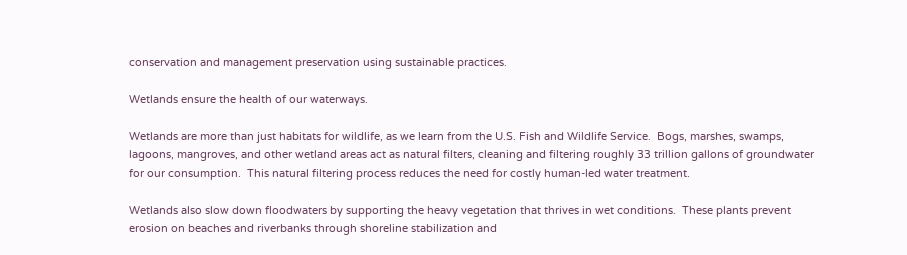conservation and management preservation using sustainable practices.

Wetlands ensure the health of our waterways.

Wetlands are more than just habitats for wildlife, as we learn from the U.S. Fish and Wildlife Service.  Bogs, marshes, swamps, lagoons, mangroves, and other wetland areas act as natural filters, cleaning and filtering roughly 33 trillion gallons of groundwater for our consumption.  This natural filtering process reduces the need for costly human-led water treatment.

Wetlands also slow down floodwaters by supporting the heavy vegetation that thrives in wet conditions.  These plants prevent erosion on beaches and riverbanks through shoreline stabilization and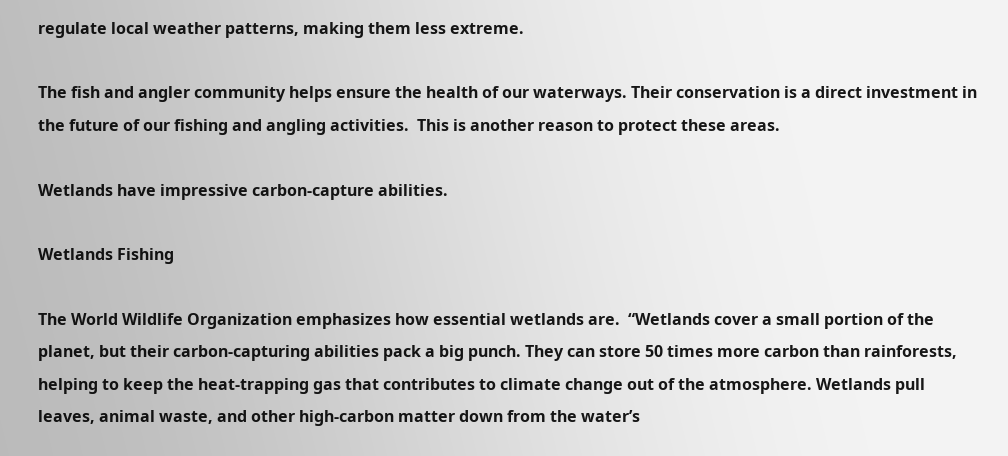regulate local weather patterns, making them less extreme.

The fish and angler community helps ensure the health of our waterways. Their conservation is a direct investment in the future of our fishing and angling activities.  This is another reason to protect these areas.

Wetlands have impressive carbon-capture abilities.

Wetlands Fishing

The World Wildlife Organization emphasizes how essential wetlands are.  “Wetlands cover a small portion of the planet, but their carbon-capturing abilities pack a big punch. They can store 50 times more carbon than rainforests, helping to keep the heat-trapping gas that contributes to climate change out of the atmosphere. Wetlands pull leaves, animal waste, and other high-carbon matter down from the water’s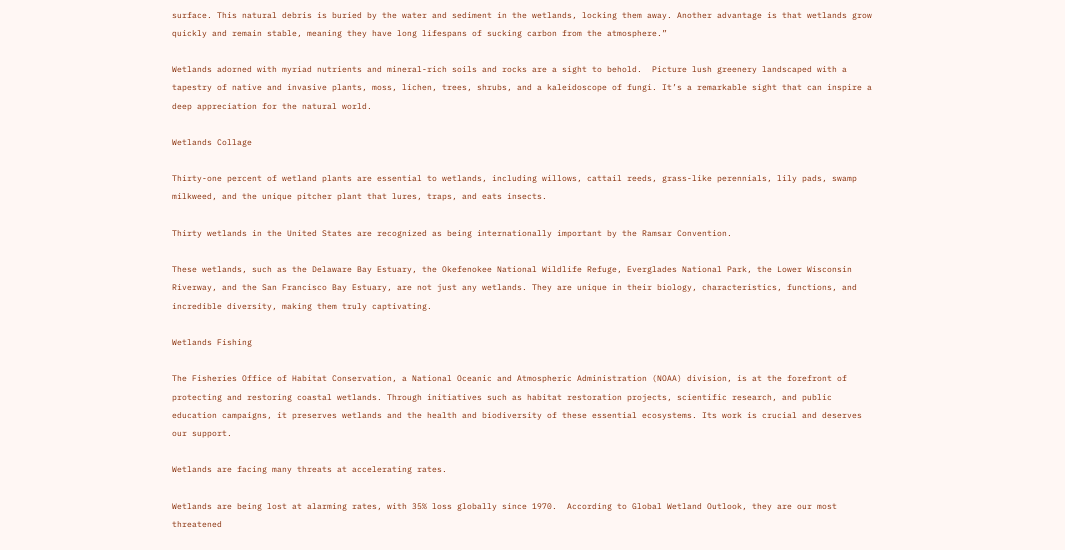surface. This natural debris is buried by the water and sediment in the wetlands, locking them away. Another advantage is that wetlands grow quickly and remain stable, meaning they have long lifespans of sucking carbon from the atmosphere.”

Wetlands adorned with myriad nutrients and mineral-rich soils and rocks are a sight to behold.  Picture lush greenery landscaped with a tapestry of native and invasive plants, moss, lichen, trees, shrubs, and a kaleidoscope of fungi. It’s a remarkable sight that can inspire a deep appreciation for the natural world.

Wetlands Collage

Thirty-one percent of wetland plants are essential to wetlands, including willows, cattail reeds, grass-like perennials, lily pads, swamp milkweed, and the unique pitcher plant that lures, traps, and eats insects.

Thirty wetlands in the United States are recognized as being internationally important by the Ramsar Convention.

These wetlands, such as the Delaware Bay Estuary, the Okefenokee National Wildlife Refuge, Everglades National Park, the Lower Wisconsin Riverway, and the San Francisco Bay Estuary, are not just any wetlands. They are unique in their biology, characteristics, functions, and incredible diversity, making them truly captivating.

Wetlands Fishing

The Fisheries Office of Habitat Conservation, a National Oceanic and Atmospheric Administration (NOAA) division, is at the forefront of protecting and restoring coastal wetlands. Through initiatives such as habitat restoration projects, scientific research, and public education campaigns, it preserves wetlands and the health and biodiversity of these essential ecosystems. Its work is crucial and deserves our support.

Wetlands are facing many threats at accelerating rates.

Wetlands are being lost at alarming rates, with 35% loss globally since 1970.  According to Global Wetland Outlook, they are our most threatened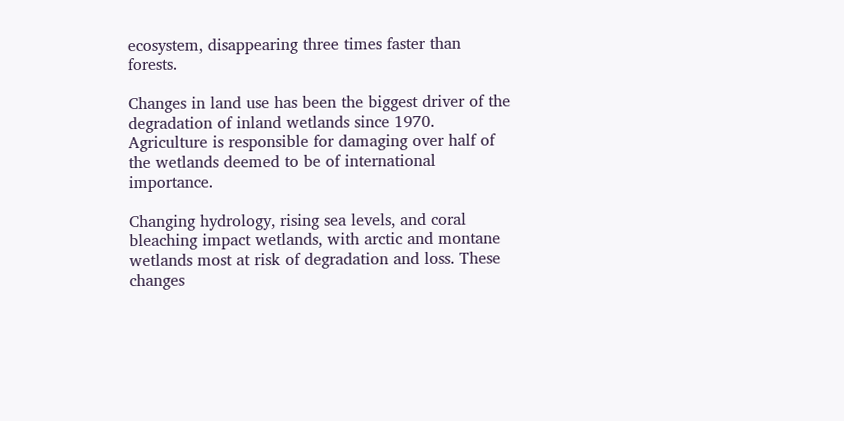ecosystem, disappearing three times faster than forests.

Changes in land use has been the biggest driver of the degradation of inland wetlands since 1970.  Agriculture is responsible for damaging over half of the wetlands deemed to be of international importance.

Changing hydrology, rising sea levels, and coral bleaching impact wetlands, with arctic and montane wetlands most at risk of degradation and loss. These changes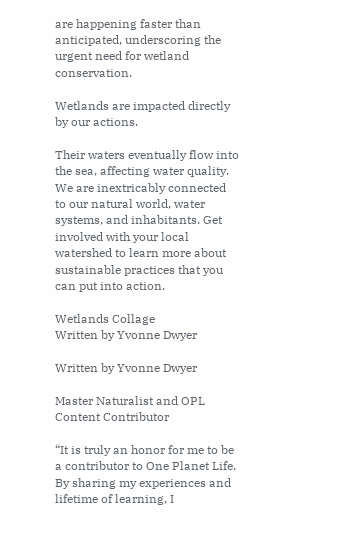are happening faster than anticipated, underscoring the urgent need for wetland conservation.

Wetlands are impacted directly by our actions.

Their waters eventually flow into the sea, affecting water quality. We are inextricably connected to our natural world, water systems, and inhabitants. Get involved with your local watershed to learn more about sustainable practices that you can put into action.

Wetlands Collage
Written by Yvonne Dwyer

Written by Yvonne Dwyer

Master Naturalist and OPL Content Contributor

“It is truly an honor for me to be a contributor to One Planet Life. By sharing my experiences and lifetime of learning, I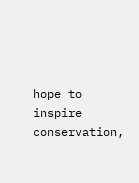hope to inspire conservation,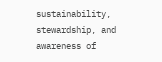sustainability, stewardship, and awareness of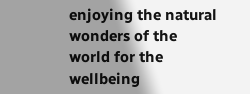enjoying the natural wonders of the world for the wellbeing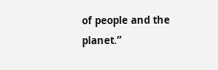of people and the planet.”